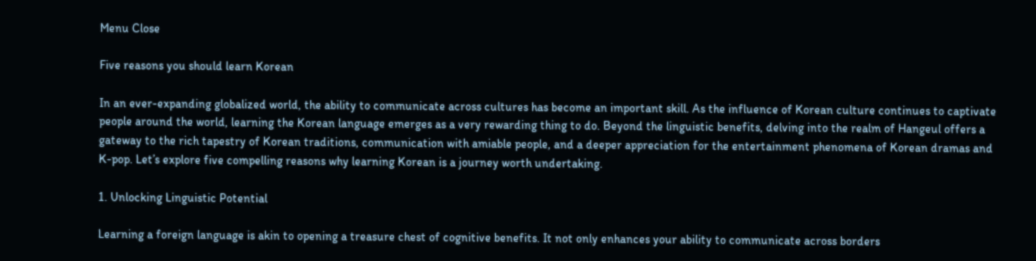Menu Close

Five reasons you should learn Korean

In an ever-expanding globalized world, the ability to communicate across cultures has become an important skill. As the influence of Korean culture continues to captivate people around the world, learning the Korean language emerges as a very rewarding thing to do. Beyond the linguistic benefits, delving into the realm of Hangeul offers a gateway to the rich tapestry of Korean traditions, communication with amiable people, and a deeper appreciation for the entertainment phenomena of Korean dramas and K-pop. Let’s explore five compelling reasons why learning Korean is a journey worth undertaking.

1. Unlocking Linguistic Potential

Learning a foreign language is akin to opening a treasure chest of cognitive benefits. It not only enhances your ability to communicate across borders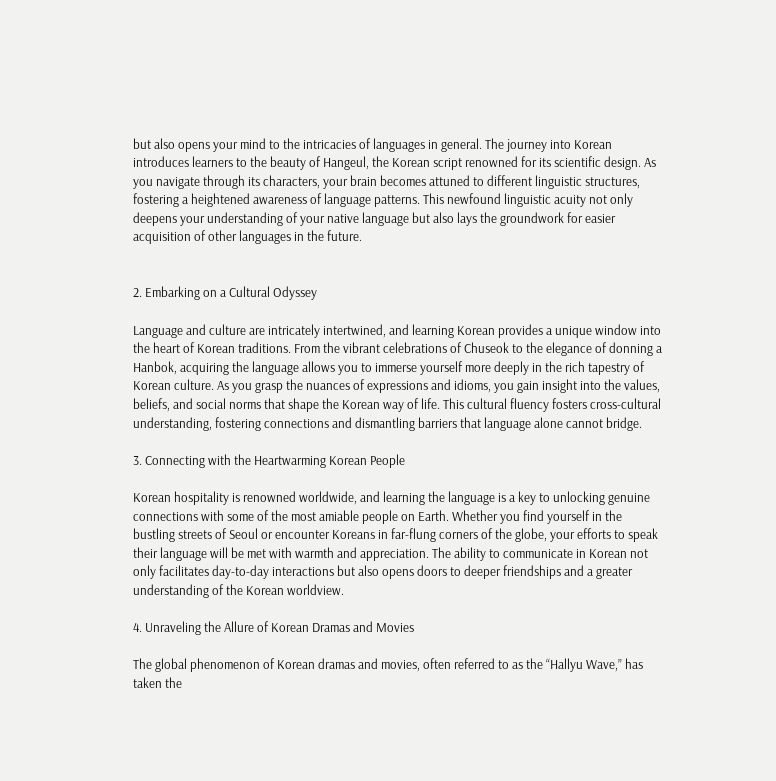but also opens your mind to the intricacies of languages in general. The journey into Korean introduces learners to the beauty of Hangeul, the Korean script renowned for its scientific design. As you navigate through its characters, your brain becomes attuned to different linguistic structures, fostering a heightened awareness of language patterns. This newfound linguistic acuity not only deepens your understanding of your native language but also lays the groundwork for easier acquisition of other languages in the future.


2. Embarking on a Cultural Odyssey

Language and culture are intricately intertwined, and learning Korean provides a unique window into the heart of Korean traditions. From the vibrant celebrations of Chuseok to the elegance of donning a Hanbok, acquiring the language allows you to immerse yourself more deeply in the rich tapestry of Korean culture. As you grasp the nuances of expressions and idioms, you gain insight into the values, beliefs, and social norms that shape the Korean way of life. This cultural fluency fosters cross-cultural understanding, fostering connections and dismantling barriers that language alone cannot bridge.

3. Connecting with the Heartwarming Korean People

Korean hospitality is renowned worldwide, and learning the language is a key to unlocking genuine connections with some of the most amiable people on Earth. Whether you find yourself in the bustling streets of Seoul or encounter Koreans in far-flung corners of the globe, your efforts to speak their language will be met with warmth and appreciation. The ability to communicate in Korean not only facilitates day-to-day interactions but also opens doors to deeper friendships and a greater understanding of the Korean worldview.

4. Unraveling the Allure of Korean Dramas and Movies

The global phenomenon of Korean dramas and movies, often referred to as the “Hallyu Wave,” has taken the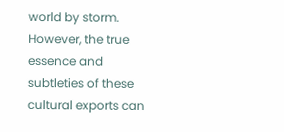world by storm. However, the true essence and subtleties of these cultural exports can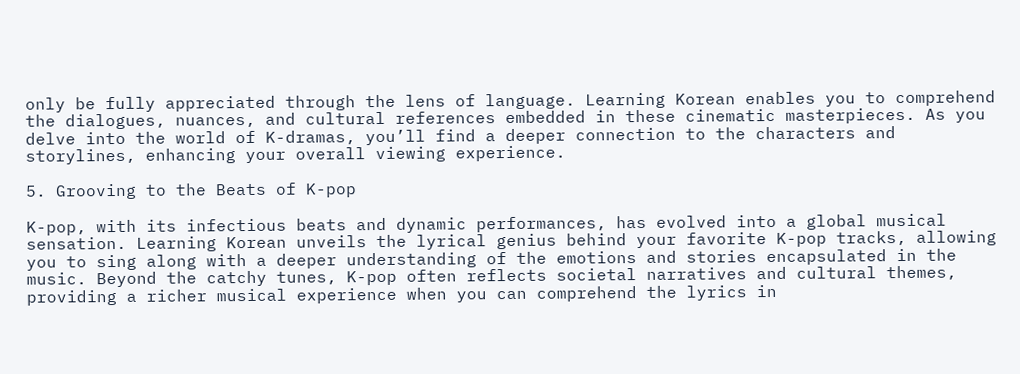only be fully appreciated through the lens of language. Learning Korean enables you to comprehend the dialogues, nuances, and cultural references embedded in these cinematic masterpieces. As you delve into the world of K-dramas, you’ll find a deeper connection to the characters and storylines, enhancing your overall viewing experience.

5. Grooving to the Beats of K-pop

K-pop, with its infectious beats and dynamic performances, has evolved into a global musical sensation. Learning Korean unveils the lyrical genius behind your favorite K-pop tracks, allowing you to sing along with a deeper understanding of the emotions and stories encapsulated in the music. Beyond the catchy tunes, K-pop often reflects societal narratives and cultural themes, providing a richer musical experience when you can comprehend the lyrics in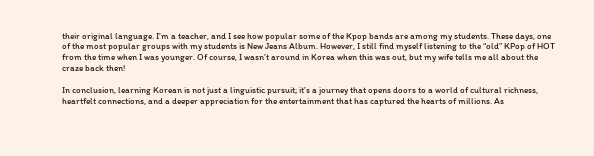their original language. I’m a teacher, and I see how popular some of the Kpop bands are among my students. These days, one of the most popular groups with my students is New Jeans Album. However, I still find myself listening to the “old” KPop of HOT from the time when I was younger. Of course, I wasn’t around in Korea when this was out, but my wife tells me all about the craze back then!

In conclusion, learning Korean is not just a linguistic pursuit; it’s a journey that opens doors to a world of cultural richness, heartfelt connections, and a deeper appreciation for the entertainment that has captured the hearts of millions. As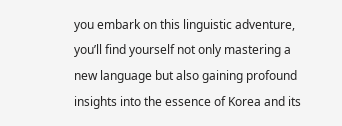you embark on this linguistic adventure, you’ll find yourself not only mastering a new language but also gaining profound insights into the essence of Korea and its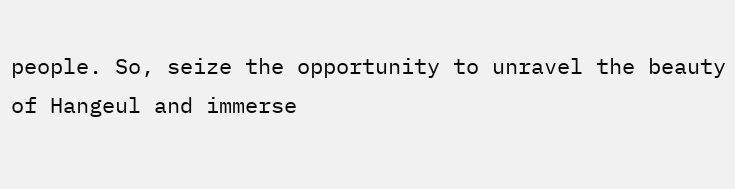people. So, seize the opportunity to unravel the beauty of Hangeul and immerse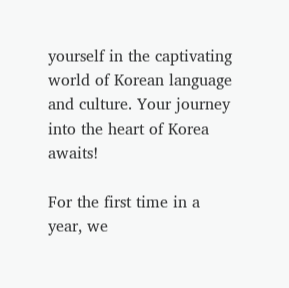yourself in the captivating world of Korean language and culture. Your journey into the heart of Korea awaits!

For the first time in a year, we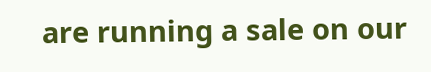are running a sale on our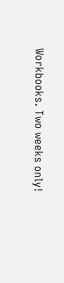Workbooks. Two weeks only!